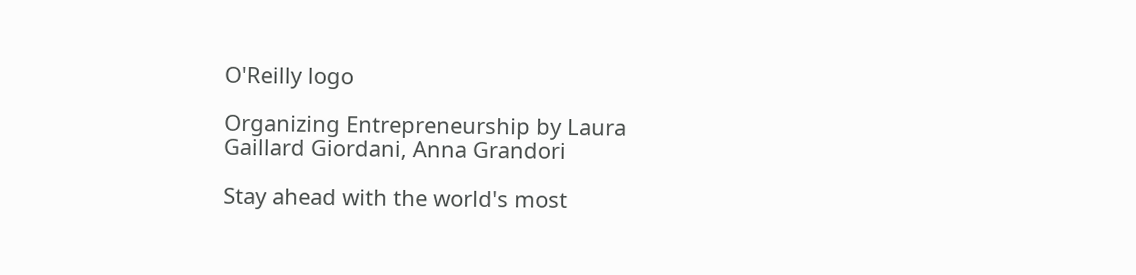O'Reilly logo

Organizing Entrepreneurship by Laura Gaillard Giordani, Anna Grandori

Stay ahead with the world's most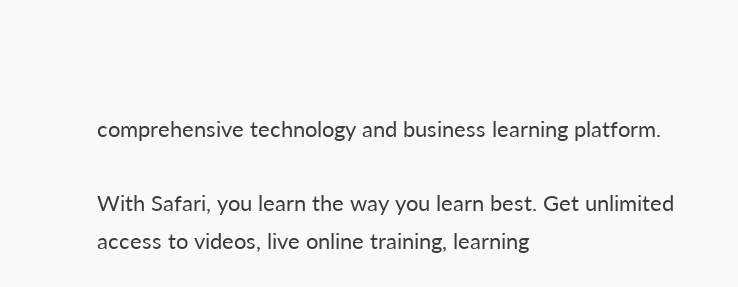comprehensive technology and business learning platform.

With Safari, you learn the way you learn best. Get unlimited access to videos, live online training, learning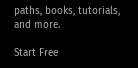paths, books, tutorials, and more.

Start Free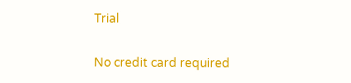Trial

No credit card required